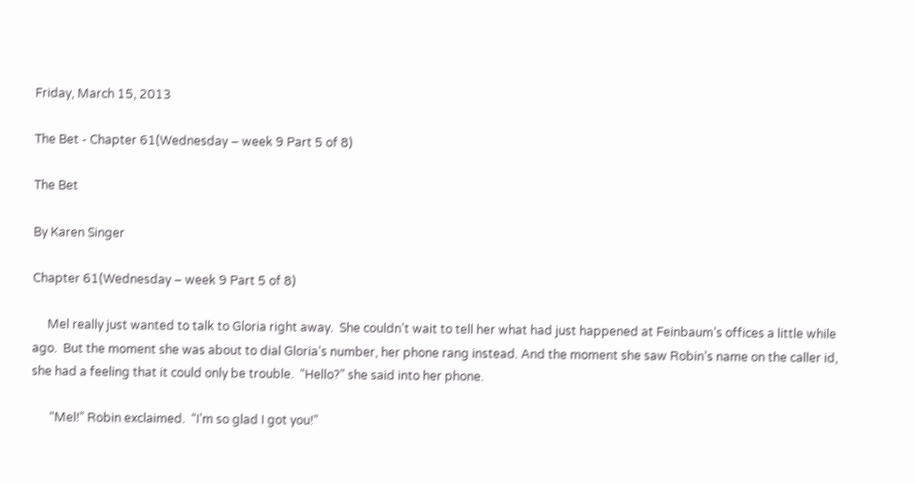Friday, March 15, 2013

The Bet - Chapter 61(Wednesday – week 9 Part 5 of 8)

The Bet

By Karen Singer

Chapter 61(Wednesday – week 9 Part 5 of 8)

     Mel really just wanted to talk to Gloria right away.  She couldn’t wait to tell her what had just happened at Feinbaum’s offices a little while ago.  But the moment she was about to dial Gloria’s number, her phone rang instead. And the moment she saw Robin’s name on the caller id, she had a feeling that it could only be trouble.  “Hello?” she said into her phone.

      “Mel!” Robin exclaimed.  “I’m so glad I got you!”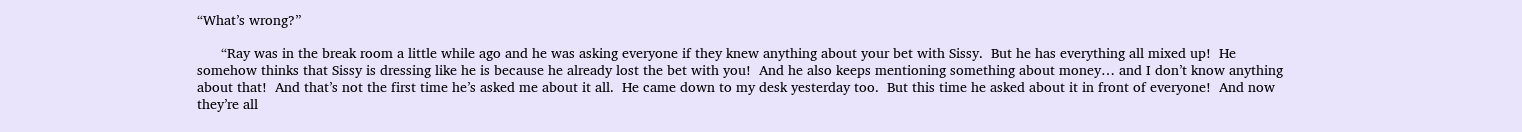“What’s wrong?”

      “Ray was in the break room a little while ago and he was asking everyone if they knew anything about your bet with Sissy.  But he has everything all mixed up!  He somehow thinks that Sissy is dressing like he is because he already lost the bet with you!  And he also keeps mentioning something about money… and I don’t know anything about that!  And that’s not the first time he’s asked me about it all.  He came down to my desk yesterday too.  But this time he asked about it in front of everyone!  And now they’re all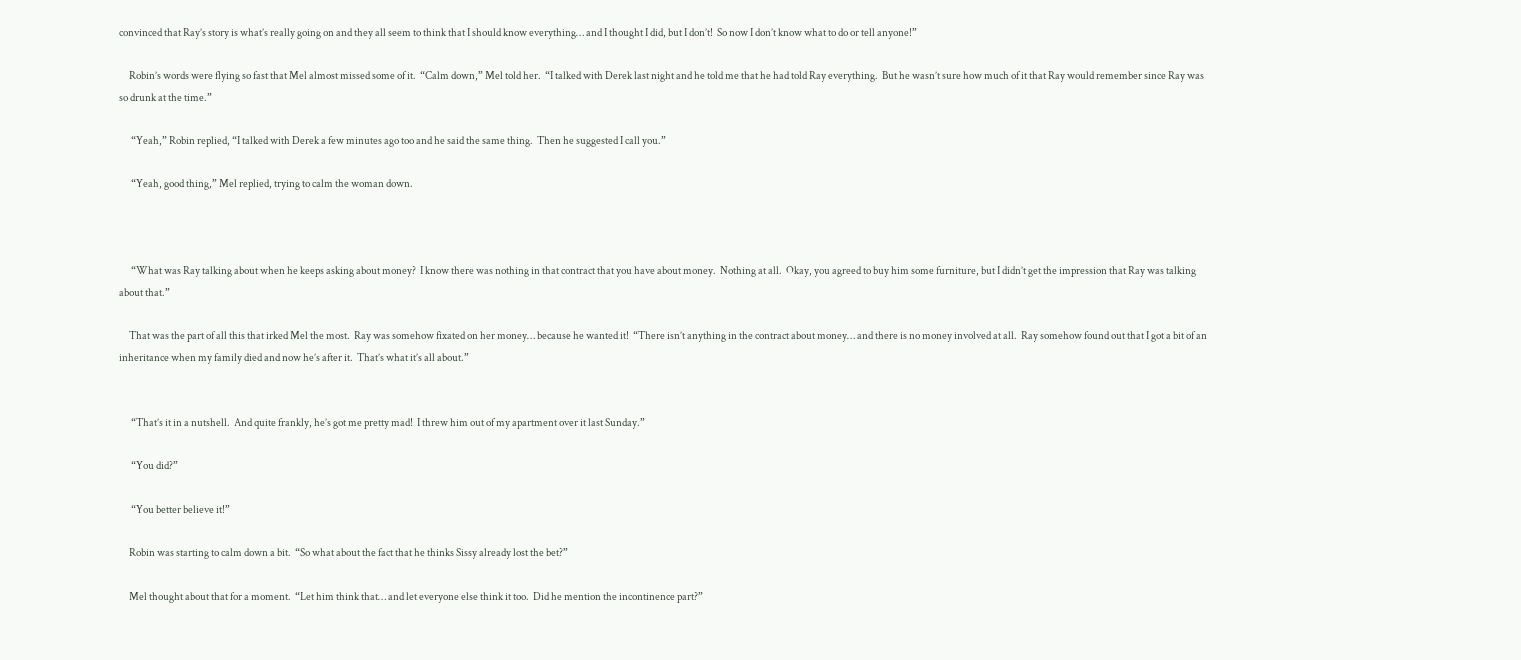convinced that Ray’s story is what’s really going on and they all seem to think that I should know everything… and I thought I did, but I don’t!  So now I don’t know what to do or tell anyone!”

     Robin’s words were flying so fast that Mel almost missed some of it.  “Calm down,” Mel told her.  “I talked with Derek last night and he told me that he had told Ray everything.  But he wasn’t sure how much of it that Ray would remember since Ray was so drunk at the time.”

      “Yeah,” Robin replied, “I talked with Derek a few minutes ago too and he said the same thing.  Then he suggested I call you.”

      “Yeah, good thing,” Mel replied, trying to calm the woman down.



      “What was Ray talking about when he keeps asking about money?  I know there was nothing in that contract that you have about money.  Nothing at all.  Okay, you agreed to buy him some furniture, but I didn’t get the impression that Ray was talking about that.”

     That was the part of all this that irked Mel the most.  Ray was somehow fixated on her money… because he wanted it!  “There isn’t anything in the contract about money… and there is no money involved at all.  Ray somehow found out that I got a bit of an inheritance when my family died and now he’s after it.  That’s what it’s all about.”


      “That’s it in a nutshell.  And quite frankly, he’s got me pretty mad!  I threw him out of my apartment over it last Sunday.”

      “You did?”

      “You better believe it!”

     Robin was starting to calm down a bit.  “So what about the fact that he thinks Sissy already lost the bet?”

     Mel thought about that for a moment.  “Let him think that… and let everyone else think it too.  Did he mention the incontinence part?”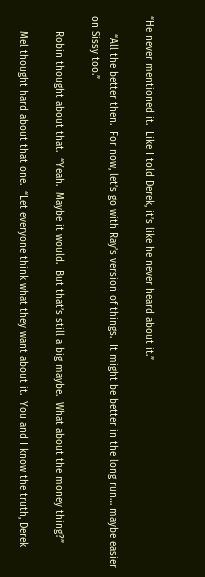“He never mentioned it.  Like I told Derek, it’s like he never heard about it.”

      “All the better then.  For now, let’s go with Ray’s version of things.  It might be better in the long run… maybe easier on Sissy too.”

     Robin thought about that.  “Yeah.  Maybe it would.  But that’s still a big maybe.  What about the money thing?”

     Mel thought hard about that one.  “Let everyone think what they want about it.  You and I know the truth, Derek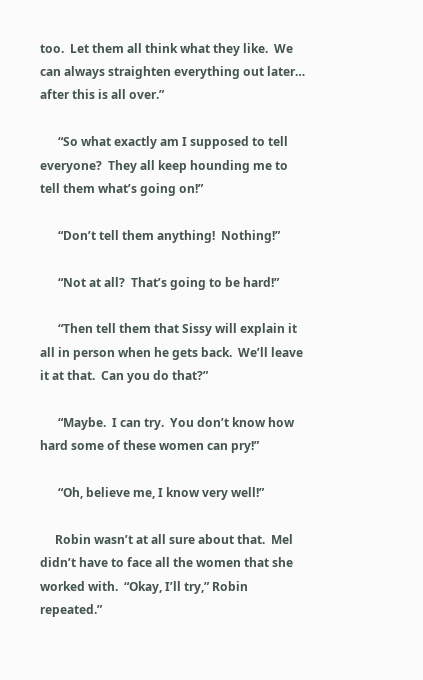too.  Let them all think what they like.  We can always straighten everything out later… after this is all over.”

      “So what exactly am I supposed to tell everyone?  They all keep hounding me to tell them what’s going on!”

      “Don’t tell them anything!  Nothing!”

      “Not at all?  That’s going to be hard!”

      “Then tell them that Sissy will explain it all in person when he gets back.  We’ll leave it at that.  Can you do that?”

      “Maybe.  I can try.  You don’t know how hard some of these women can pry!”

      “Oh, believe me, I know very well!”

     Robin wasn’t at all sure about that.  Mel didn’t have to face all the women that she worked with.  “Okay, I’ll try,” Robin repeated.”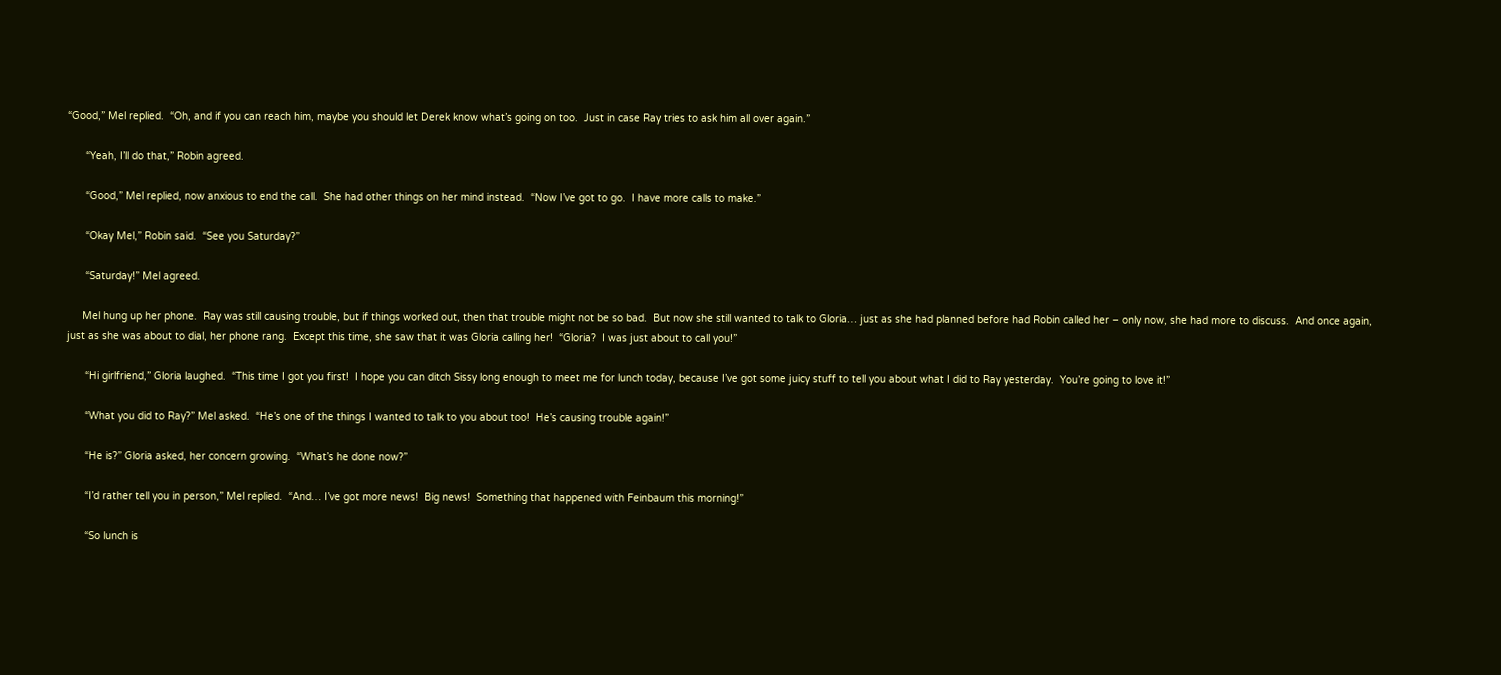“Good,” Mel replied.  “Oh, and if you can reach him, maybe you should let Derek know what’s going on too.  Just in case Ray tries to ask him all over again.”

      “Yeah, I’ll do that,” Robin agreed.

      “Good,” Mel replied, now anxious to end the call.  She had other things on her mind instead.  “Now I’ve got to go.  I have more calls to make.”

      “Okay Mel,” Robin said.  “See you Saturday?”

      “Saturday!” Mel agreed.

     Mel hung up her phone.  Ray was still causing trouble, but if things worked out, then that trouble might not be so bad.  But now she still wanted to talk to Gloria… just as she had planned before had Robin called her – only now, she had more to discuss.  And once again, just as she was about to dial, her phone rang.  Except this time, she saw that it was Gloria calling her!  “Gloria?  I was just about to call you!”

      “Hi girlfriend,” Gloria laughed.  “This time I got you first!  I hope you can ditch Sissy long enough to meet me for lunch today, because I’ve got some juicy stuff to tell you about what I did to Ray yesterday.  You’re going to love it!”

      “What you did to Ray?” Mel asked.  “He’s one of the things I wanted to talk to you about too!  He’s causing trouble again!”

      “He is?” Gloria asked, her concern growing.  “What’s he done now?”

      “I’d rather tell you in person,” Mel replied.  “And… I’ve got more news!  Big news!  Something that happened with Feinbaum this morning!”

      “So lunch is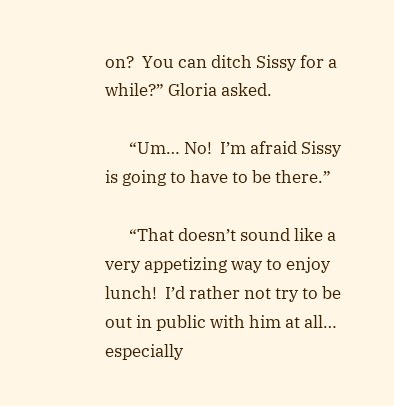on?  You can ditch Sissy for a while?” Gloria asked.

      “Um… No!  I’m afraid Sissy is going to have to be there.”

      “That doesn’t sound like a very appetizing way to enjoy lunch!  I’d rather not try to be out in public with him at all… especially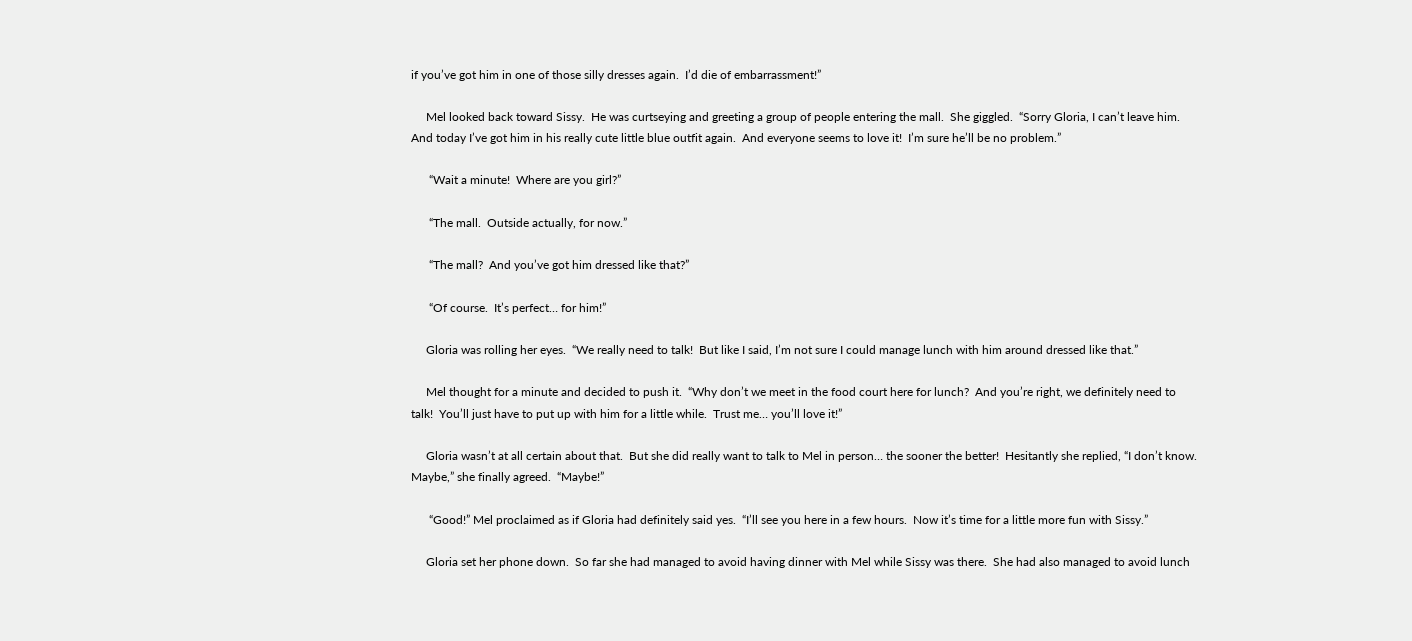if you’ve got him in one of those silly dresses again.  I’d die of embarrassment!”

     Mel looked back toward Sissy.  He was curtseying and greeting a group of people entering the mall.  She giggled.  “Sorry Gloria, I can’t leave him.  And today I’ve got him in his really cute little blue outfit again.  And everyone seems to love it!  I’m sure he’ll be no problem.”

      “Wait a minute!  Where are you girl?”

      “The mall.  Outside actually, for now.”

      “The mall?  And you’ve got him dressed like that?”

      “Of course.  It’s perfect… for him!”

     Gloria was rolling her eyes.  “We really need to talk!  But like I said, I’m not sure I could manage lunch with him around dressed like that.”

     Mel thought for a minute and decided to push it.  “Why don’t we meet in the food court here for lunch?  And you’re right, we definitely need to talk!  You’ll just have to put up with him for a little while.  Trust me… you’ll love it!”

     Gloria wasn’t at all certain about that.  But she did really want to talk to Mel in person… the sooner the better!  Hesitantly she replied, “I don’t know.  Maybe,” she finally agreed.  “Maybe!”

      “Good!” Mel proclaimed as if Gloria had definitely said yes.  “I’ll see you here in a few hours.  Now it’s time for a little more fun with Sissy.”

     Gloria set her phone down.  So far she had managed to avoid having dinner with Mel while Sissy was there.  She had also managed to avoid lunch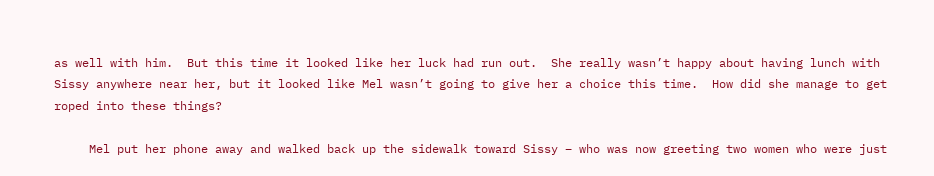as well with him.  But this time it looked like her luck had run out.  She really wasn’t happy about having lunch with Sissy anywhere near her, but it looked like Mel wasn’t going to give her a choice this time.  How did she manage to get roped into these things?

     Mel put her phone away and walked back up the sidewalk toward Sissy – who was now greeting two women who were just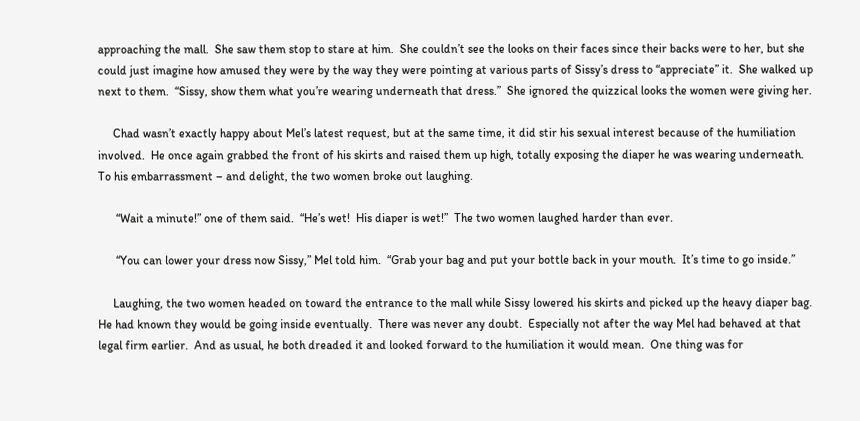approaching the mall.  She saw them stop to stare at him.  She couldn’t see the looks on their faces since their backs were to her, but she could just imagine how amused they were by the way they were pointing at various parts of Sissy’s dress to “appreciate” it.  She walked up next to them.  “Sissy, show them what you’re wearing underneath that dress.”  She ignored the quizzical looks the women were giving her.

     Chad wasn’t exactly happy about Mel’s latest request, but at the same time, it did stir his sexual interest because of the humiliation involved.  He once again grabbed the front of his skirts and raised them up high, totally exposing the diaper he was wearing underneath.  To his embarrassment – and delight, the two women broke out laughing.

      “Wait a minute!” one of them said.  “He’s wet!  His diaper is wet!”  The two women laughed harder than ever.

      “You can lower your dress now Sissy,” Mel told him.  “Grab your bag and put your bottle back in your mouth.  It’s time to go inside.”

     Laughing, the two women headed on toward the entrance to the mall while Sissy lowered his skirts and picked up the heavy diaper bag.  He had known they would be going inside eventually.  There was never any doubt.  Especially not after the way Mel had behaved at that legal firm earlier.  And as usual, he both dreaded it and looked forward to the humiliation it would mean.  One thing was for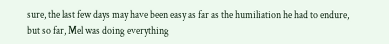sure, the last few days may have been easy as far as the humiliation he had to endure, but so far, Mel was doing everything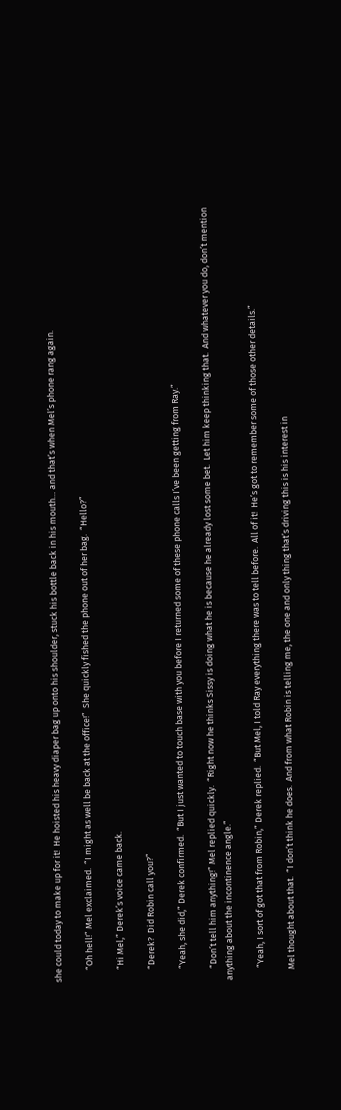she could today to make up for it!  He hoisted his heavy diaper bag up onto his shoulder, stuck his bottle back in his mouth… and that’s when Mel’s phone rang again.

      “Oh hell!” Mel exclaimed.  “I might as well be back at the office!”  She quickly fished the phone out of her bag.  “Hello?”

      “Hi Mel,” Derek’s voice came back.

      “Derek?  Did Robin call you?”

      “Yeah, she did,” Derek confirmed.  “But I just wanted to touch base with you before I returned some of these phone calls I’ve been getting from Ray.”

      “Don’t tell him anything!” Mel replied quickly.  “Right now he thinks Sissy is doing what he is because he already lost some bet.  Let him keep thinking that.  And whatever you do, don’t mention anything about the incontinence angle.”

      “Yeah, I sort of got that from Robin,” Derek replied.  “But Mel, I told Ray everything there was to tell before.  All of it!  He’s got to remember some of those other details.”

     Mel thought about that.  “I don’t think he does.  And from what Robin is telling me, the one and only thing that’s driving this is his interest in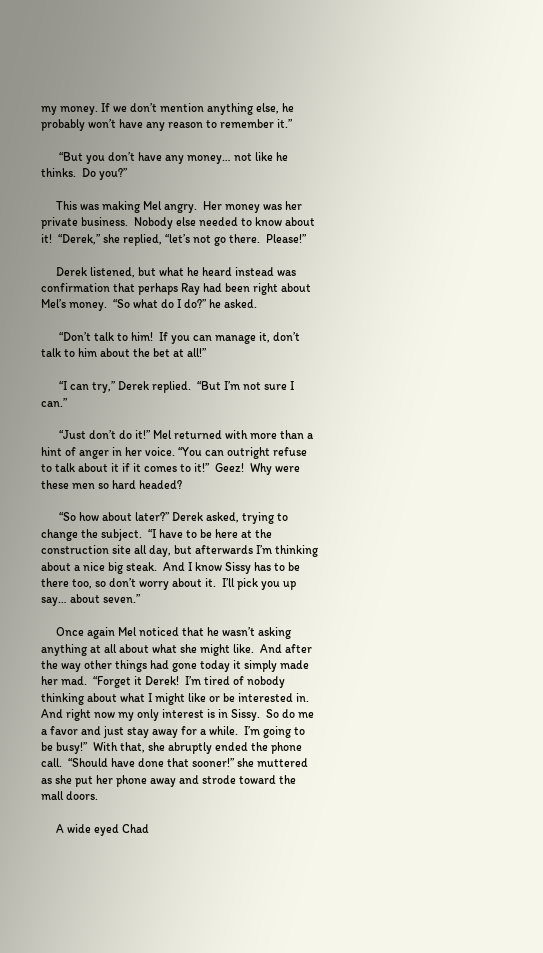my money. If we don’t mention anything else, he probably won’t have any reason to remember it.”

      “But you don’t have any money… not like he thinks.  Do you?”

     This was making Mel angry.  Her money was her private business.  Nobody else needed to know about it!  “Derek,” she replied, “let’s not go there.  Please!”

     Derek listened, but what he heard instead was confirmation that perhaps Ray had been right about Mel’s money.  “So what do I do?” he asked.

      “Don’t talk to him!  If you can manage it, don’t talk to him about the bet at all!”

      “I can try,” Derek replied.  “But I’m not sure I can.”

      “Just don’t do it!” Mel returned with more than a hint of anger in her voice. “You can outright refuse to talk about it if it comes to it!”  Geez!  Why were these men so hard headed?

      “So how about later?” Derek asked, trying to change the subject.  “I have to be here at the construction site all day, but afterwards I’m thinking about a nice big steak.  And I know Sissy has to be there too, so don’t worry about it.  I’ll pick you up say… about seven.”

     Once again Mel noticed that he wasn’t asking anything at all about what she might like.  And after the way other things had gone today it simply made her mad.  “Forget it Derek!  I’m tired of nobody thinking about what I might like or be interested in.  And right now my only interest is in Sissy.  So do me a favor and just stay away for a while.  I’m going to be busy!”  With that, she abruptly ended the phone call.  “Should have done that sooner!” she muttered as she put her phone away and strode toward the mall doors.

     A wide eyed Chad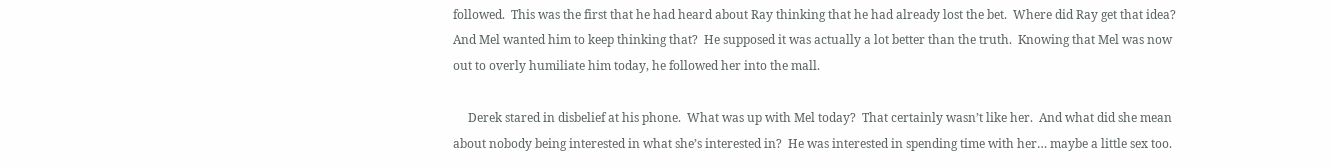followed.  This was the first that he had heard about Ray thinking that he had already lost the bet.  Where did Ray get that idea?  And Mel wanted him to keep thinking that?  He supposed it was actually a lot better than the truth.  Knowing that Mel was now out to overly humiliate him today, he followed her into the mall.

     Derek stared in disbelief at his phone.  What was up with Mel today?  That certainly wasn’t like her.  And what did she mean about nobody being interested in what she’s interested in?  He was interested in spending time with her… maybe a little sex too.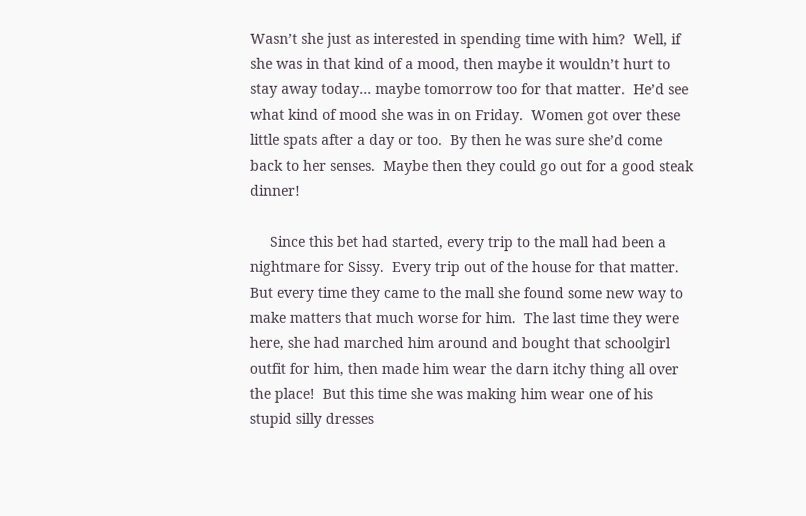Wasn’t she just as interested in spending time with him?  Well, if she was in that kind of a mood, then maybe it wouldn’t hurt to stay away today… maybe tomorrow too for that matter.  He’d see what kind of mood she was in on Friday.  Women got over these little spats after a day or too.  By then he was sure she’d come back to her senses.  Maybe then they could go out for a good steak dinner!

     Since this bet had started, every trip to the mall had been a nightmare for Sissy.  Every trip out of the house for that matter.  But every time they came to the mall she found some new way to make matters that much worse for him.  The last time they were here, she had marched him around and bought that schoolgirl outfit for him, then made him wear the darn itchy thing all over the place!  But this time she was making him wear one of his stupid silly dresses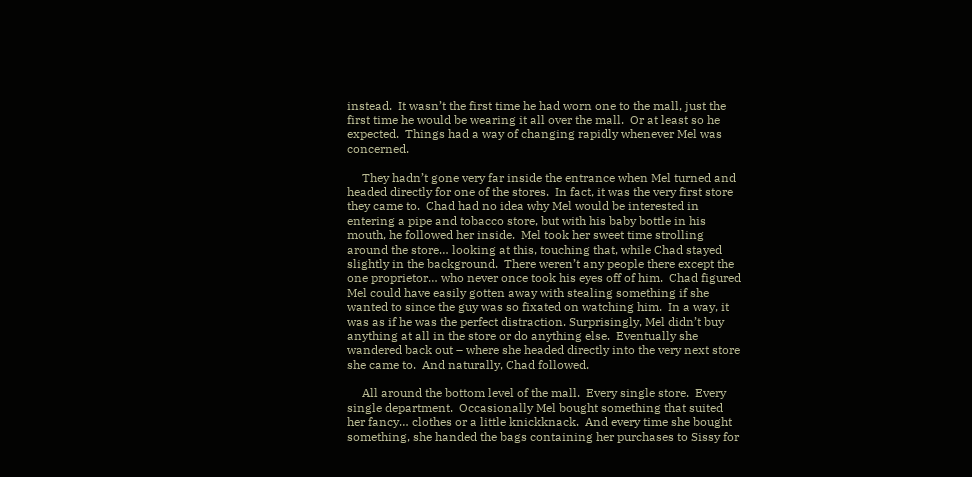instead.  It wasn’t the first time he had worn one to the mall, just the first time he would be wearing it all over the mall.  Or at least so he expected.  Things had a way of changing rapidly whenever Mel was concerned.

     They hadn’t gone very far inside the entrance when Mel turned and headed directly for one of the stores.  In fact, it was the very first store they came to.  Chad had no idea why Mel would be interested in entering a pipe and tobacco store, but with his baby bottle in his mouth, he followed her inside.  Mel took her sweet time strolling around the store… looking at this, touching that, while Chad stayed slightly in the background.  There weren’t any people there except the one proprietor… who never once took his eyes off of him.  Chad figured Mel could have easily gotten away with stealing something if she wanted to since the guy was so fixated on watching him.  In a way, it was as if he was the perfect distraction. Surprisingly, Mel didn’t buy anything at all in the store or do anything else.  Eventually she wandered back out – where she headed directly into the very next store she came to.  And naturally, Chad followed.

     All around the bottom level of the mall.  Every single store.  Every single department.  Occasionally Mel bought something that suited her fancy… clothes or a little knickknack.  And every time she bought something, she handed the bags containing her purchases to Sissy for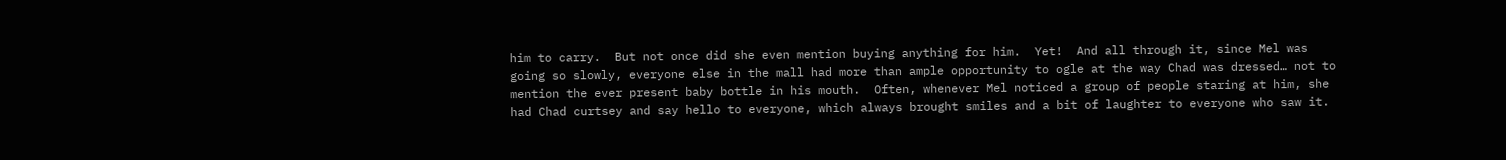him to carry.  But not once did she even mention buying anything for him.  Yet!  And all through it, since Mel was going so slowly, everyone else in the mall had more than ample opportunity to ogle at the way Chad was dressed… not to mention the ever present baby bottle in his mouth.  Often, whenever Mel noticed a group of people staring at him, she had Chad curtsey and say hello to everyone, which always brought smiles and a bit of laughter to everyone who saw it.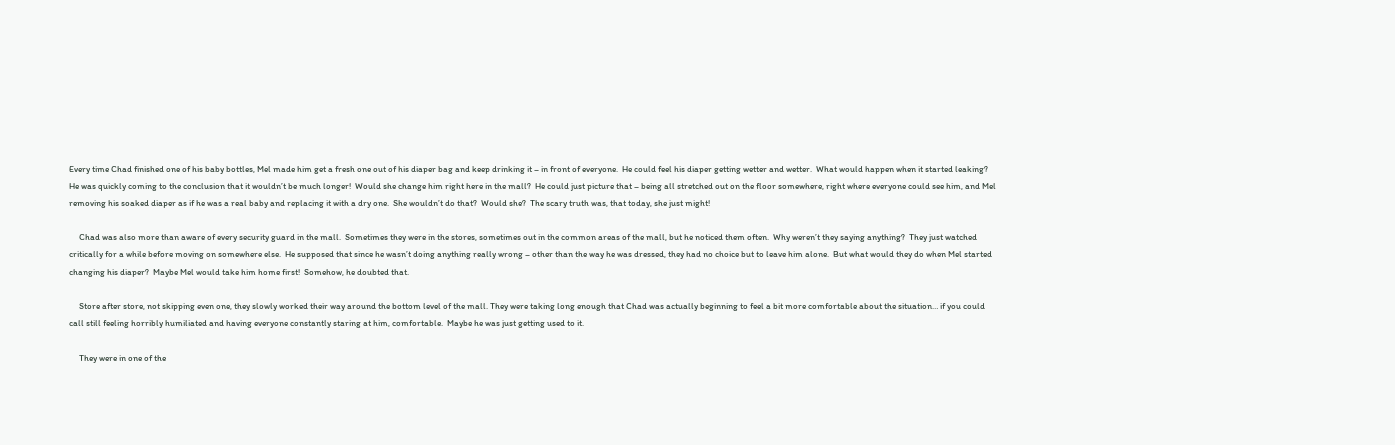Every time Chad finished one of his baby bottles, Mel made him get a fresh one out of his diaper bag and keep drinking it – in front of everyone.  He could feel his diaper getting wetter and wetter.  What would happen when it started leaking?  He was quickly coming to the conclusion that it wouldn’t be much longer!  Would she change him right here in the mall?  He could just picture that – being all stretched out on the floor somewhere, right where everyone could see him, and Mel removing his soaked diaper as if he was a real baby and replacing it with a dry one.  She wouldn’t do that?  Would she?  The scary truth was, that today, she just might!

     Chad was also more than aware of every security guard in the mall.  Sometimes they were in the stores, sometimes out in the common areas of the mall, but he noticed them often.  Why weren’t they saying anything?  They just watched critically for a while before moving on somewhere else.  He supposed that since he wasn’t doing anything really wrong – other than the way he was dressed, they had no choice but to leave him alone.  But what would they do when Mel started changing his diaper?  Maybe Mel would take him home first!  Somehow, he doubted that.

     Store after store, not skipping even one, they slowly worked their way around the bottom level of the mall. They were taking long enough that Chad was actually beginning to feel a bit more comfortable about the situation… if you could call still feeling horribly humiliated and having everyone constantly staring at him, comfortable.  Maybe he was just getting used to it.

     They were in one of the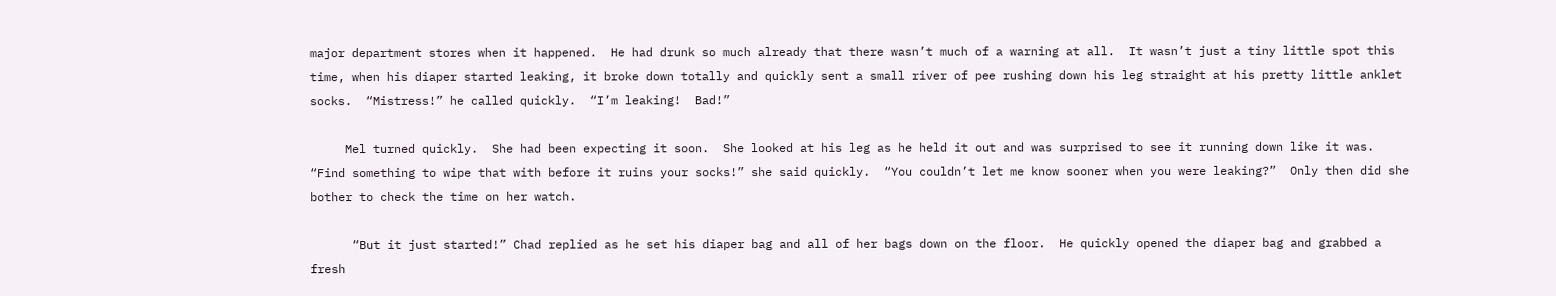major department stores when it happened.  He had drunk so much already that there wasn’t much of a warning at all.  It wasn’t just a tiny little spot this time, when his diaper started leaking, it broke down totally and quickly sent a small river of pee rushing down his leg straight at his pretty little anklet socks.  “Mistress!” he called quickly.  “I’m leaking!  Bad!”

     Mel turned quickly.  She had been expecting it soon.  She looked at his leg as he held it out and was surprised to see it running down like it was.  “Find something to wipe that with before it ruins your socks!” she said quickly.  “You couldn’t let me know sooner when you were leaking?”  Only then did she bother to check the time on her watch.

      “But it just started!” Chad replied as he set his diaper bag and all of her bags down on the floor.  He quickly opened the diaper bag and grabbed a fresh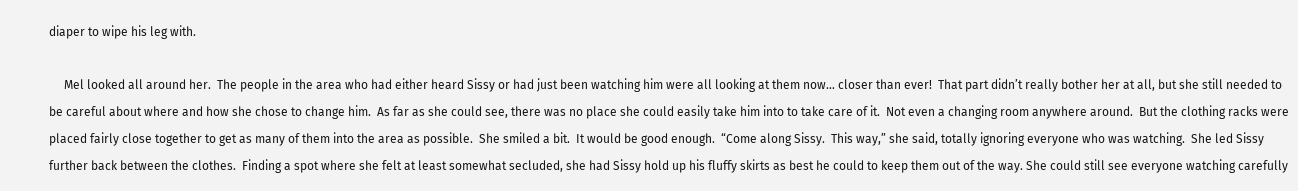diaper to wipe his leg with.

     Mel looked all around her.  The people in the area who had either heard Sissy or had just been watching him were all looking at them now… closer than ever!  That part didn’t really bother her at all, but she still needed to be careful about where and how she chose to change him.  As far as she could see, there was no place she could easily take him into to take care of it.  Not even a changing room anywhere around.  But the clothing racks were placed fairly close together to get as many of them into the area as possible.  She smiled a bit.  It would be good enough.  “Come along Sissy.  This way,” she said, totally ignoring everyone who was watching.  She led Sissy further back between the clothes.  Finding a spot where she felt at least somewhat secluded, she had Sissy hold up his fluffy skirts as best he could to keep them out of the way. She could still see everyone watching carefully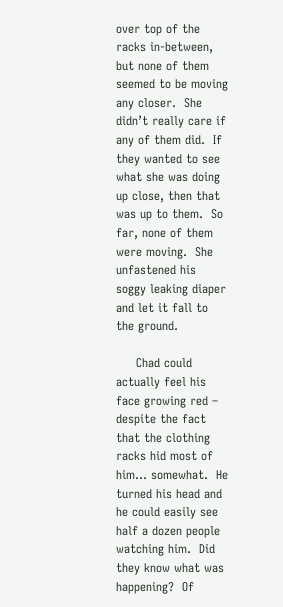over top of the racks in-between, but none of them seemed to be moving any closer.  She didn’t really care if any of them did.  If they wanted to see what she was doing up close, then that was up to them.  So far, none of them were moving.  She unfastened his soggy leaking diaper and let it fall to the ground.

     Chad could actually feel his face growing red – despite the fact that the clothing racks hid most of him… somewhat.  He turned his head and he could easily see half a dozen people watching him.  Did they know what was happening?  Of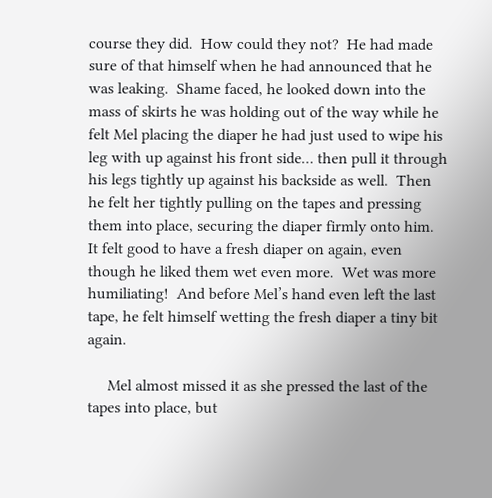course they did.  How could they not?  He had made sure of that himself when he had announced that he was leaking.  Shame faced, he looked down into the mass of skirts he was holding out of the way while he felt Mel placing the diaper he had just used to wipe his leg with up against his front side… then pull it through his legs tightly up against his backside as well.  Then he felt her tightly pulling on the tapes and pressing them into place, securing the diaper firmly onto him.  It felt good to have a fresh diaper on again, even though he liked them wet even more.  Wet was more humiliating!  And before Mel’s hand even left the last tape, he felt himself wetting the fresh diaper a tiny bit again.

     Mel almost missed it as she pressed the last of the tapes into place, but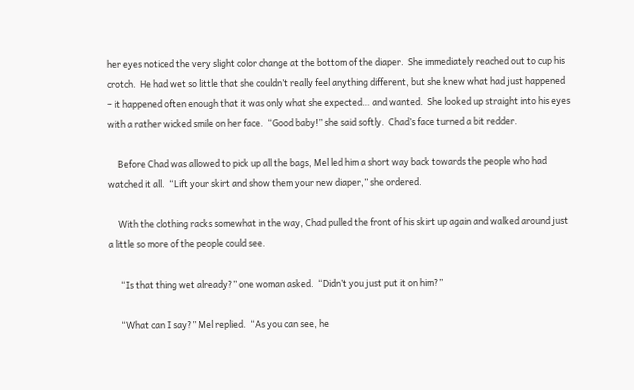her eyes noticed the very slight color change at the bottom of the diaper.  She immediately reached out to cup his crotch.  He had wet so little that she couldn’t really feel anything different, but she knew what had just happened – it happened often enough that it was only what she expected… and wanted.  She looked up straight into his eyes with a rather wicked smile on her face.  “Good baby!” she said softly.  Chad’s face turned a bit redder.

     Before Chad was allowed to pick up all the bags, Mel led him a short way back towards the people who had watched it all.  “Lift your skirt and show them your new diaper,” she ordered.

     With the clothing racks somewhat in the way, Chad pulled the front of his skirt up again and walked around just a little so more of the people could see.

      “Is that thing wet already?” one woman asked.  “Didn’t you just put it on him?”

      “What can I say?” Mel replied.  “As you can see, he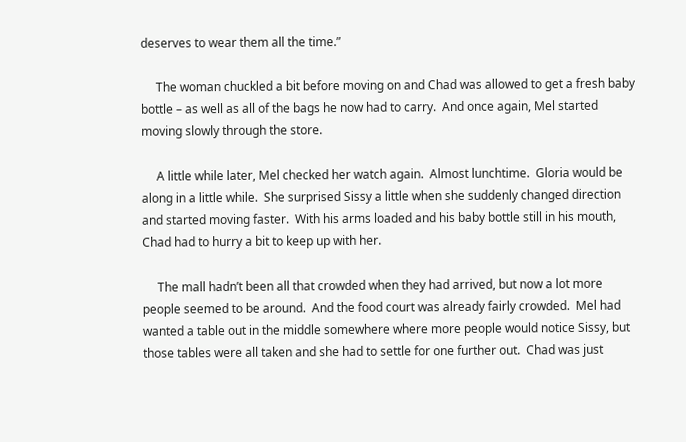deserves to wear them all the time.”

     The woman chuckled a bit before moving on and Chad was allowed to get a fresh baby bottle – as well as all of the bags he now had to carry.  And once again, Mel started moving slowly through the store.

     A little while later, Mel checked her watch again.  Almost lunchtime.  Gloria would be along in a little while.  She surprised Sissy a little when she suddenly changed direction and started moving faster.  With his arms loaded and his baby bottle still in his mouth, Chad had to hurry a bit to keep up with her.

     The mall hadn’t been all that crowded when they had arrived, but now a lot more people seemed to be around.  And the food court was already fairly crowded.  Mel had wanted a table out in the middle somewhere where more people would notice Sissy, but those tables were all taken and she had to settle for one further out.  Chad was just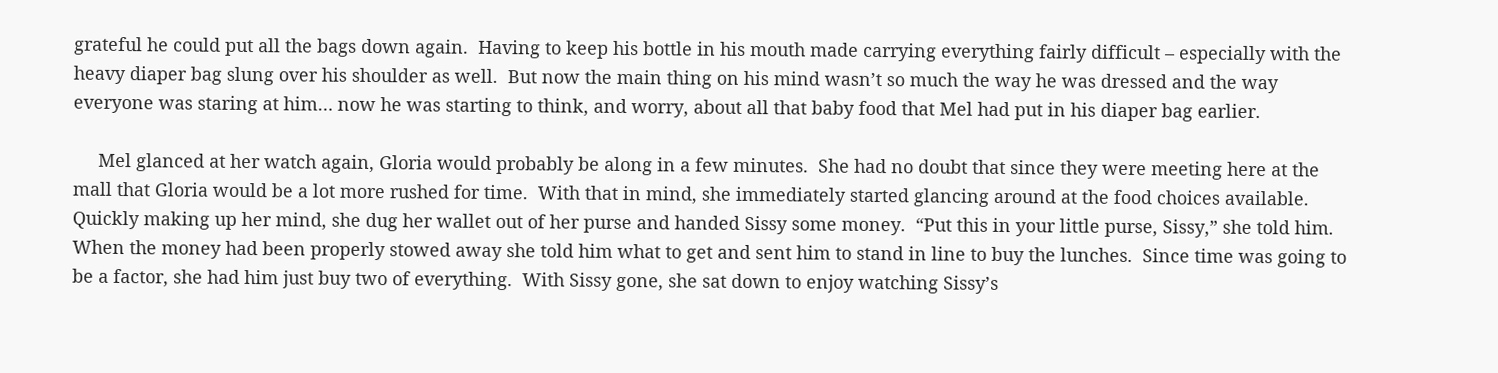grateful he could put all the bags down again.  Having to keep his bottle in his mouth made carrying everything fairly difficult – especially with the heavy diaper bag slung over his shoulder as well.  But now the main thing on his mind wasn’t so much the way he was dressed and the way everyone was staring at him… now he was starting to think, and worry, about all that baby food that Mel had put in his diaper bag earlier.

     Mel glanced at her watch again, Gloria would probably be along in a few minutes.  She had no doubt that since they were meeting here at the mall that Gloria would be a lot more rushed for time.  With that in mind, she immediately started glancing around at the food choices available.  Quickly making up her mind, she dug her wallet out of her purse and handed Sissy some money.  “Put this in your little purse, Sissy,” she told him.  When the money had been properly stowed away she told him what to get and sent him to stand in line to buy the lunches.  Since time was going to be a factor, she had him just buy two of everything.  With Sissy gone, she sat down to enjoy watching Sissy’s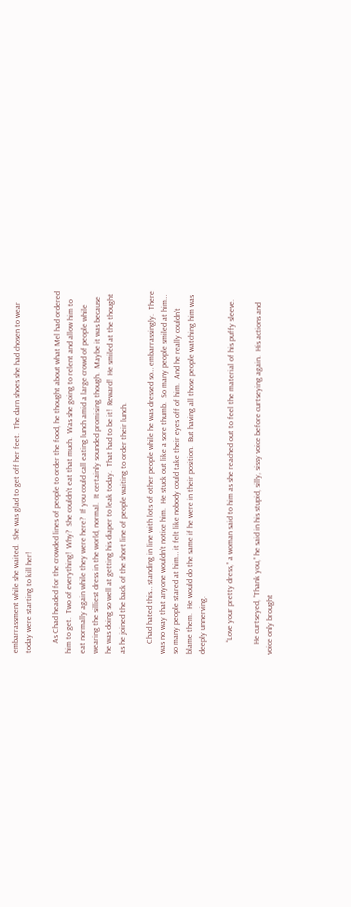embarrassment while she waited.  She was glad to get off her feet.  The darn shoes she had chosen to wear today were starting to kill her!

     As Chad headed for the crowded lines of people to order the food, he thought about what Mel had ordered him to get.  Two of everything!  Why?  She couldn’t eat that much.  Was she going to relent and allow him to eat normally again while they were here?  If you could call eating lunch amid a large crowd of people while wearing the silliest dress in the world, normal.  It certainly sounded promising though.  Maybe it was because he was doing so well at getting his diaper to leak today.  That had to be it!  Reward!  He smiled at the thought as he joined the back of the short line of people waiting to order their lunch.

     Chad hated this… standing in line with lots of other people while he was dressed so… embarrassingly.  There was no way that anyone wouldn’t notice him.  He stuck out like a sore thumb.  So many people smiled at him… so many people stared at him… it felt like nobody could take their eyes off of him.  And he really couldn’t blame them.  He would do the same if he were in their position.  But having all those people watching him was deeply unnerving.

      “Love your pretty dress,” a woman said to him as she reached out to feel the material of his puffy sleeve.

     He curtseyed, “Thank you,” he said in his stupid, silly, sissy voice before curtseying again.  His actions and voice only brought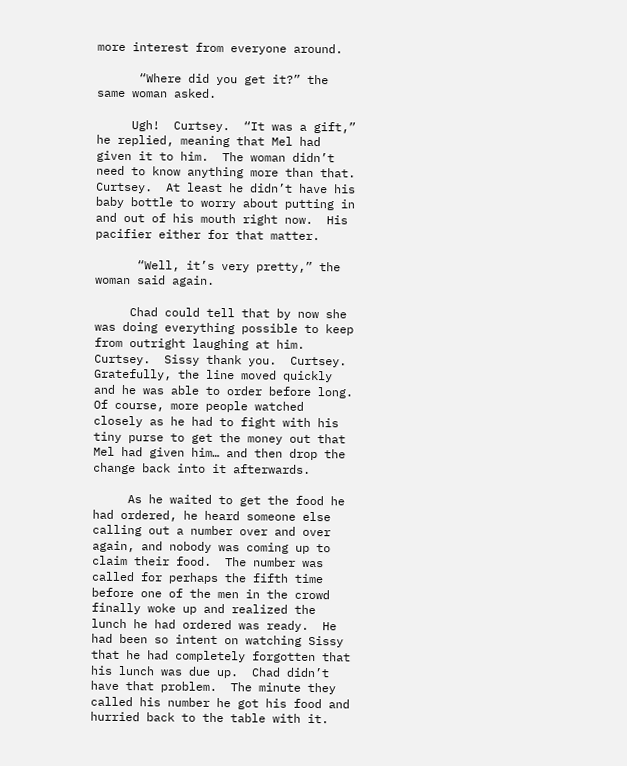more interest from everyone around.

      “Where did you get it?” the same woman asked.

     Ugh!  Curtsey.  “It was a gift,” he replied, meaning that Mel had given it to him.  The woman didn’t need to know anything more than that.  Curtsey.  At least he didn’t have his baby bottle to worry about putting in and out of his mouth right now.  His pacifier either for that matter.

      “Well, it’s very pretty,” the woman said again.

     Chad could tell that by now she was doing everything possible to keep from outright laughing at him.  Curtsey.  Sissy thank you.  Curtsey.  Gratefully, the line moved quickly and he was able to order before long.  Of course, more people watched closely as he had to fight with his tiny purse to get the money out that Mel had given him… and then drop the change back into it afterwards.

     As he waited to get the food he had ordered, he heard someone else calling out a number over and over again, and nobody was coming up to claim their food.  The number was called for perhaps the fifth time before one of the men in the crowd finally woke up and realized the lunch he had ordered was ready.  He had been so intent on watching Sissy that he had completely forgotten that his lunch was due up.  Chad didn’t have that problem.  The minute they called his number he got his food and hurried back to the table with it.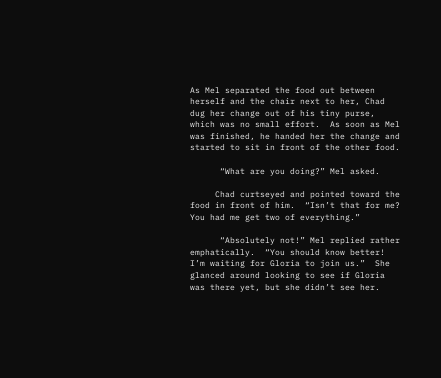As Mel separated the food out between herself and the chair next to her, Chad dug her change out of his tiny purse, which was no small effort.  As soon as Mel was finished, he handed her the change and started to sit in front of the other food.

      “What are you doing?” Mel asked.

     Chad curtseyed and pointed toward the food in front of him.  “Isn’t that for me?  You had me get two of everything.”

      “Absolutely not!” Mel replied rather emphatically.  “You should know better!  I’m waiting for Gloria to join us.”  She glanced around looking to see if Gloria was there yet, but she didn’t see her.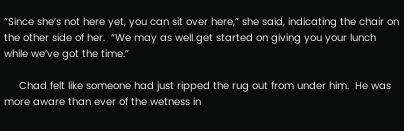“Since she’s not here yet, you can sit over here,” she said, indicating the chair on the other side of her.  “We may as well get started on giving you your lunch while we’ve got the time.”

     Chad felt like someone had just ripped the rug out from under him.  He was more aware than ever of the wetness in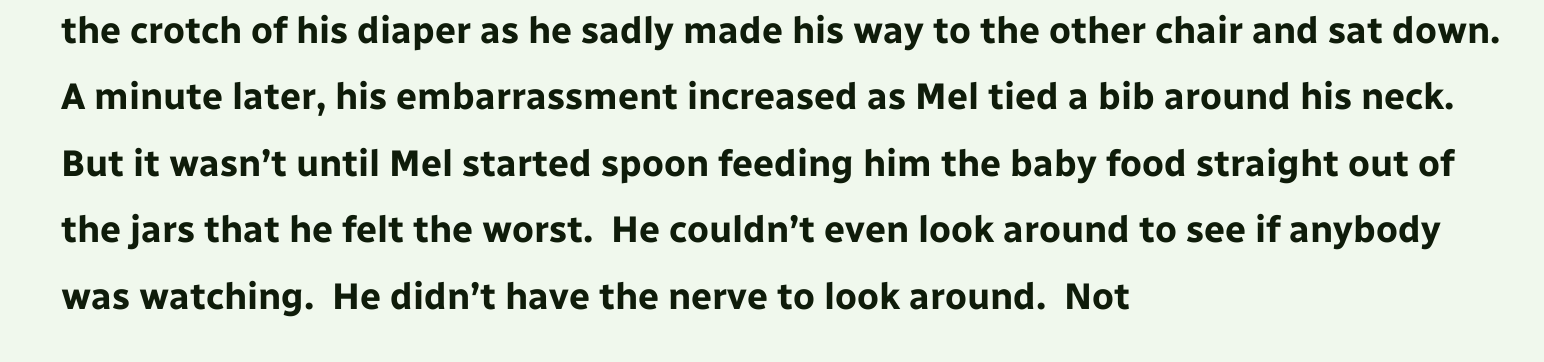the crotch of his diaper as he sadly made his way to the other chair and sat down.  A minute later, his embarrassment increased as Mel tied a bib around his neck.  But it wasn’t until Mel started spoon feeding him the baby food straight out of the jars that he felt the worst.  He couldn’t even look around to see if anybody was watching.  He didn’t have the nerve to look around.  Not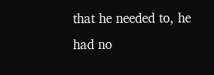that he needed to, he had no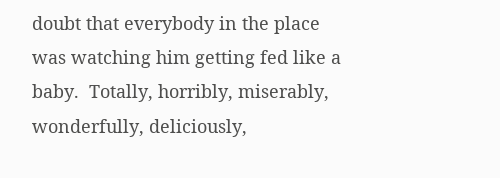doubt that everybody in the place was watching him getting fed like a baby.  Totally, horribly, miserably, wonderfully, deliciously,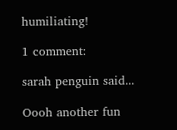humiliating!

1 comment:

sarah penguin said...

Oooh another fun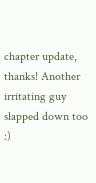chapter update, thanks! Another irritating guy slapped down too :)